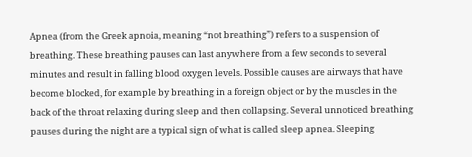Apnea (from the Greek apnoia, meaning “not breathing”) refers to a suspension of breathing. These breathing pauses can last anywhere from a few seconds to several minutes and result in falling blood oxygen levels. Possible causes are airways that have become blocked, for example by breathing in a foreign object or by the muscles in the back of the throat relaxing during sleep and then collapsing. Several unnoticed breathing pauses during the night are a typical sign of what is called sleep apnea. Sleeping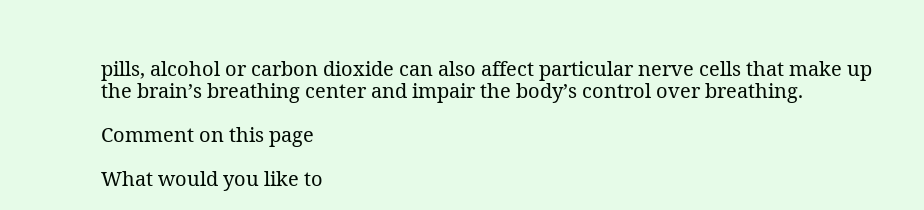pills, alcohol or carbon dioxide can also affect particular nerve cells that make up the brain’s breathing center and impair the body’s control over breathing.

Comment on this page

What would you like to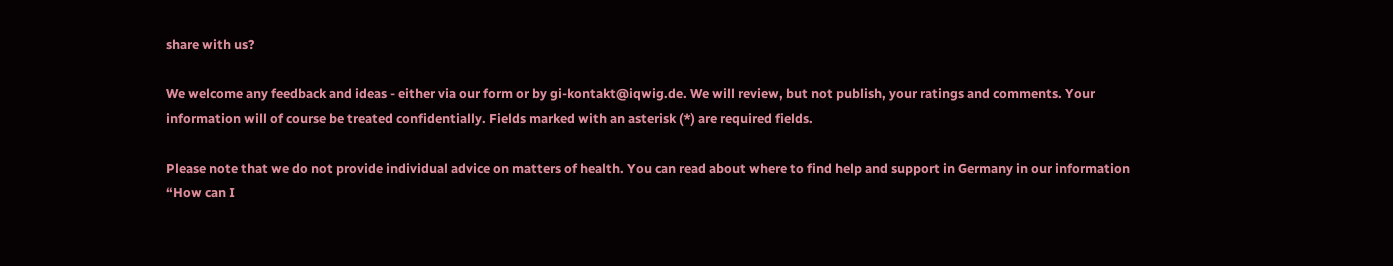share with us?

We welcome any feedback and ideas - either via our form or by gi-kontakt@iqwig.de. We will review, but not publish, your ratings and comments. Your information will of course be treated confidentially. Fields marked with an asterisk (*) are required fields.

Please note that we do not provide individual advice on matters of health. You can read about where to find help and support in Germany in our information “How can I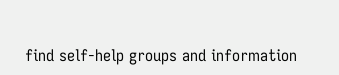find self-help groups and information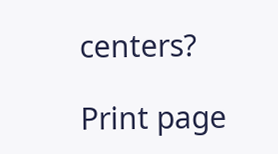centers?

Print page